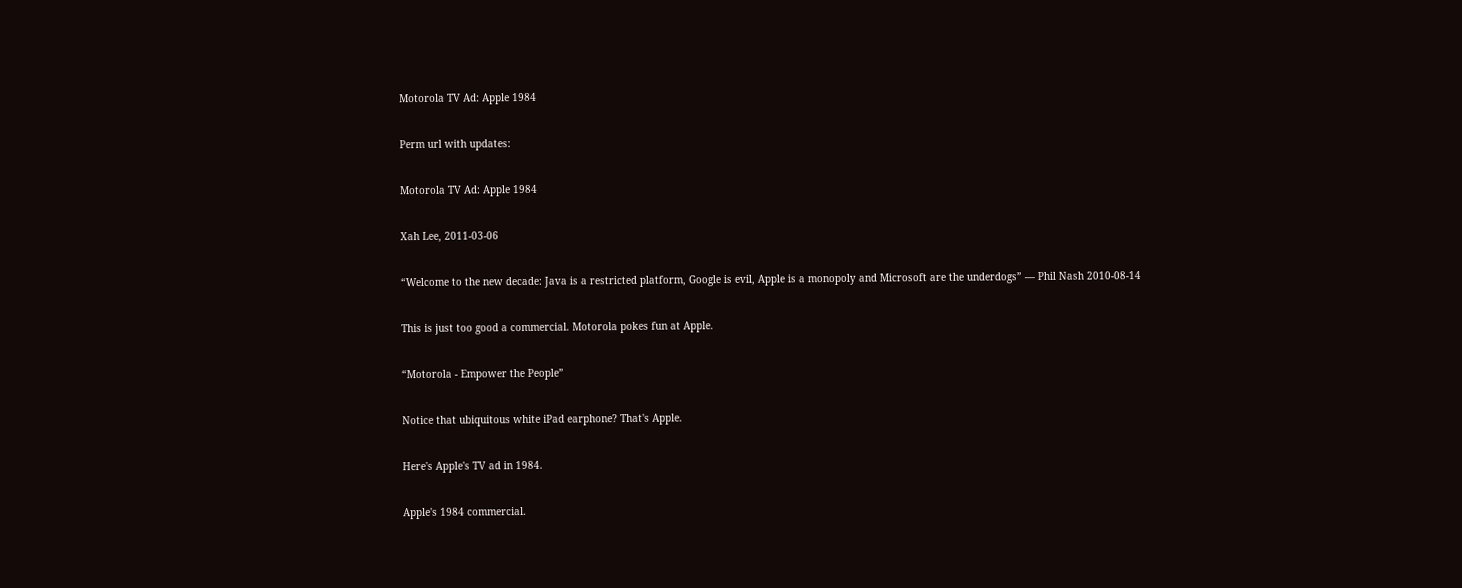Motorola TV Ad: Apple 1984

Perm url with updates:

Motorola TV Ad: Apple 1984

Xah Lee, 2011-03-06

“Welcome to the new decade: Java is a restricted platform, Google is evil, Apple is a monopoly and Microsoft are the underdogs” — Phil Nash 2010-08-14

This is just too good a commercial. Motorola pokes fun at Apple.

“Motorola - Empower the People”

Notice that ubiquitous white iPad earphone? That's Apple.

Here's Apple's TV ad in 1984.

Apple's 1984 commercial.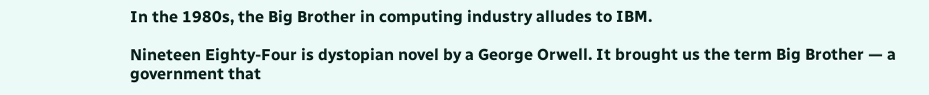In the 1980s, the Big Brother in computing industry alludes to IBM.

Nineteen Eighty-Four is dystopian novel by a George Orwell. It brought us the term Big Brother — a government that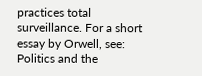practices total surveillance. For a short essay by Orwell, see: Politics and the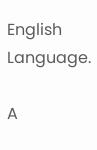English Language.

A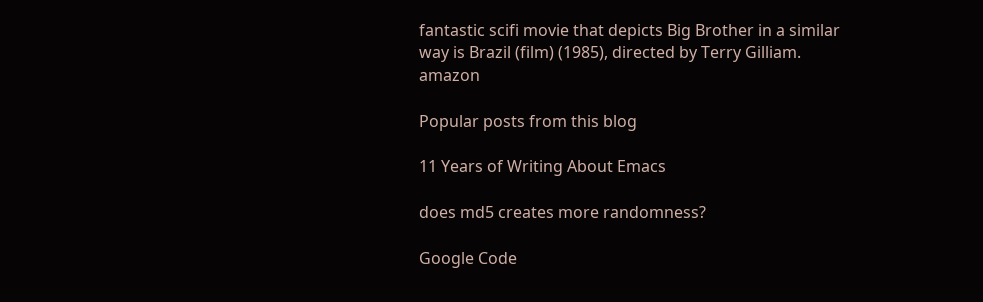fantastic scifi movie that depicts Big Brother in a similar way is Brazil (film) (1985), directed by Terry Gilliam. amazon

Popular posts from this blog

11 Years of Writing About Emacs

does md5 creates more randomness?

Google Code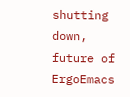shutting down, future of ErgoEmacs